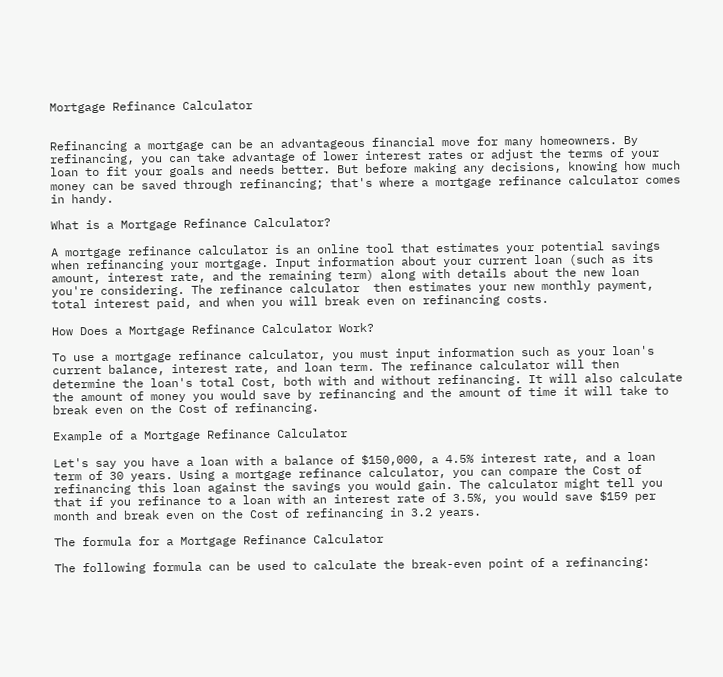Mortgage Refinance Calculator


Refinancing a mortgage can be an advantageous financial move for many homeowners. By refinancing, you can take advantage of lower interest rates or adjust the terms of your loan to fit your goals and needs better. But before making any decisions, knowing how much money can be saved through refinancing; that's where a mortgage refinance calculator comes in handy.

What is a Mortgage Refinance Calculator?

A mortgage refinance calculator is an online tool that estimates your potential savings when refinancing your mortgage. Input information about your current loan (such as its amount, interest rate, and the remaining term) along with details about the new loan you're considering. The refinance calculator  then estimates your new monthly payment, total interest paid, and when you will break even on refinancing costs.

How Does a Mortgage Refinance Calculator Work?

To use a mortgage refinance calculator, you must input information such as your loan's current balance, interest rate, and loan term. The refinance calculator will then determine the loan's total Cost, both with and without refinancing. It will also calculate the amount of money you would save by refinancing and the amount of time it will take to break even on the Cost of refinancing.

Example of a Mortgage Refinance Calculator

Let's say you have a loan with a balance of $150,000, a 4.5% interest rate, and a loan term of 30 years. Using a mortgage refinance calculator, you can compare the Cost of refinancing this loan against the savings you would gain. The calculator might tell you that if you refinance to a loan with an interest rate of 3.5%, you would save $159 per month and break even on the Cost of refinancing in 3.2 years.

The formula for a Mortgage Refinance Calculator

The following formula can be used to calculate the break-even point of a refinancing: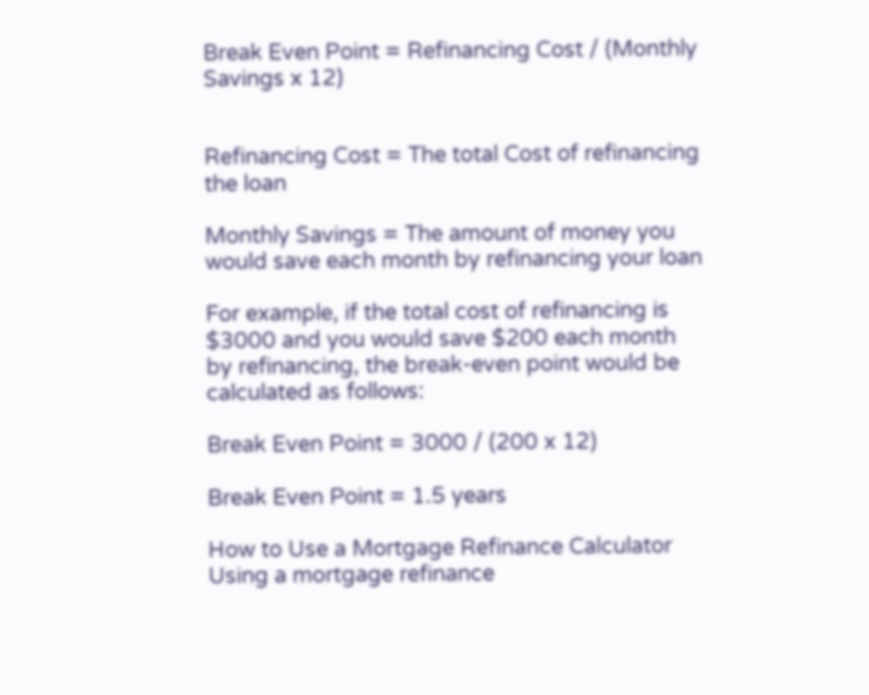Break Even Point = Refinancing Cost / (Monthly Savings x 12)


Refinancing Cost = The total Cost of refinancing the loan

Monthly Savings = The amount of money you would save each month by refinancing your loan

For example, if the total cost of refinancing is $3000 and you would save $200 each month by refinancing, the break-even point would be calculated as follows:

Break Even Point = 3000 / (200 x 12)

Break Even Point = 1.5 years

How to Use a Mortgage Refinance Calculator
Using a mortgage refinance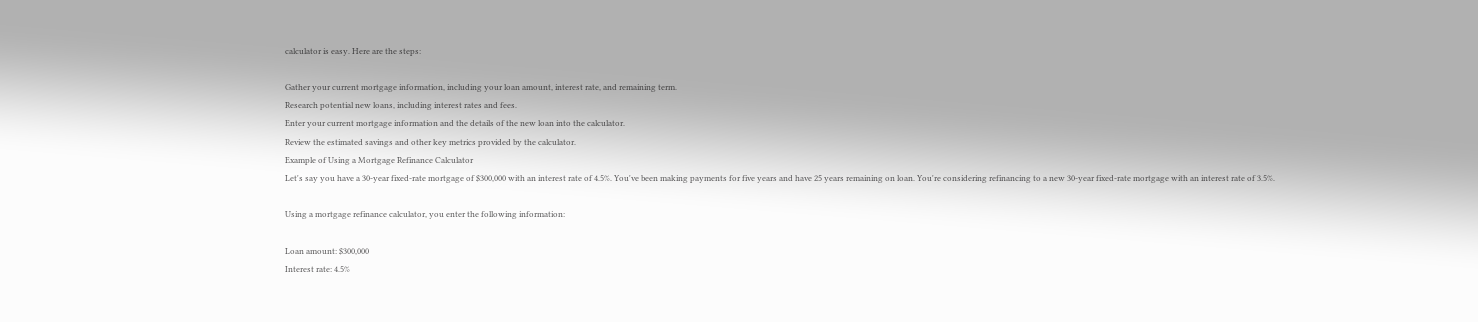calculator is easy. Here are the steps:

Gather your current mortgage information, including your loan amount, interest rate, and remaining term.
Research potential new loans, including interest rates and fees.
Enter your current mortgage information and the details of the new loan into the calculator.
Review the estimated savings and other key metrics provided by the calculator.
Example of Using a Mortgage Refinance Calculator
Let's say you have a 30-year fixed-rate mortgage of $300,000 with an interest rate of 4.5%. You've been making payments for five years and have 25 years remaining on loan. You're considering refinancing to a new 30-year fixed-rate mortgage with an interest rate of 3.5%.

Using a mortgage refinance calculator, you enter the following information:

Loan amount: $300,000
Interest rate: 4.5%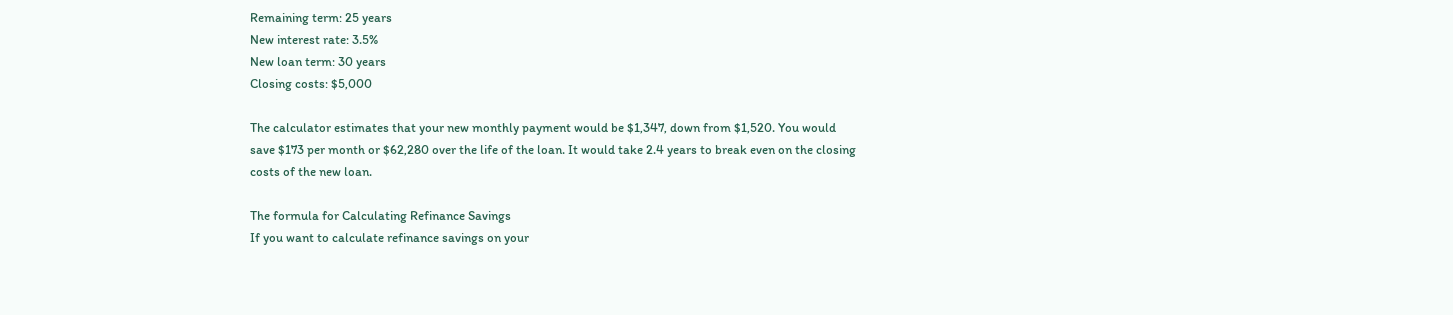Remaining term: 25 years
New interest rate: 3.5%
New loan term: 30 years
Closing costs: $5,000

The calculator estimates that your new monthly payment would be $1,347, down from $1,520. You would save $173 per month or $62,280 over the life of the loan. It would take 2.4 years to break even on the closing costs of the new loan.

The formula for Calculating Refinance Savings
If you want to calculate refinance savings on your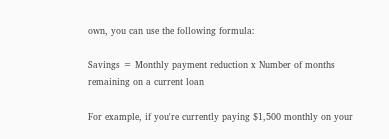own, you can use the following formula:

Savings = Monthly payment reduction x Number of months remaining on a current loan

For example, if you're currently paying $1,500 monthly on your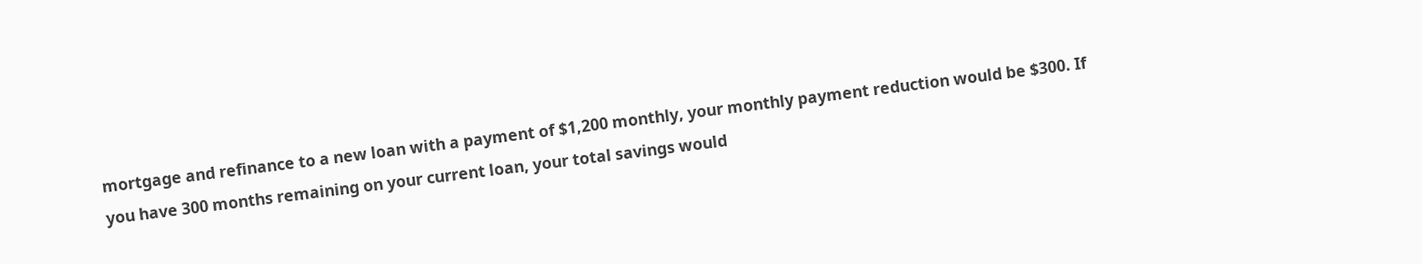mortgage and refinance to a new loan with a payment of $1,200 monthly, your monthly payment reduction would be $300. If you have 300 months remaining on your current loan, your total savings would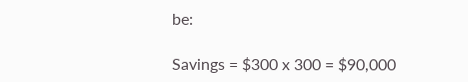be:

Savings = $300 x 300 = $90,000